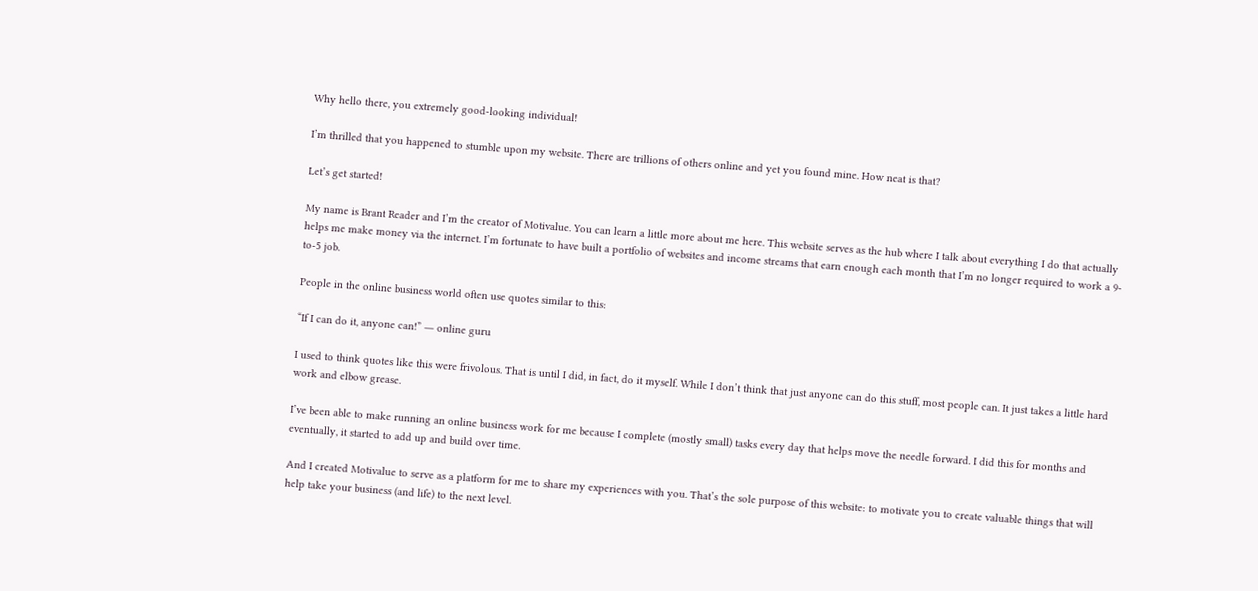Why hello there, you extremely good-looking individual!

I’m thrilled that you happened to stumble upon my website. There are trillions of others online and yet you found mine. How neat is that?

Let’s get started!

My name is Brant Reader and I’m the creator of Motivalue. You can learn a little more about me here. This website serves as the hub where I talk about everything I do that actually helps me make money via the internet. I’m fortunate to have built a portfolio of websites and income streams that earn enough each month that I’m no longer required to work a 9-to-5 job.

People in the online business world often use quotes similar to this:

“If I can do it, anyone can!” ― online guru

I used to think quotes like this were frivolous. That is until I did, in fact, do it myself. While I don’t think that just anyone can do this stuff, most people can. It just takes a little hard work and elbow grease.

I’ve been able to make running an online business work for me because I complete (mostly small) tasks every day that helps move the needle forward. I did this for months and eventually, it started to add up and build over time.

And I created Motivalue to serve as a platform for me to share my experiences with you. That’s the sole purpose of this website: to motivate you to create valuable things that will help take your business (and life) to the next level.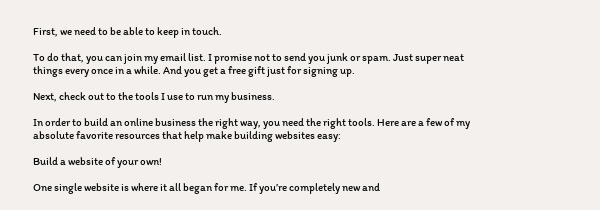First, we need to be able to keep in touch.

To do that, you can join my email list. I promise not to send you junk or spam. Just super neat things every once in a while. And you get a free gift just for signing up.

Next, check out to the tools I use to run my business.

In order to build an online business the right way, you need the right tools. Here are a few of my absolute favorite resources that help make building websites easy:

Build a website of your own!

One single website is where it all began for me. If you’re completely new and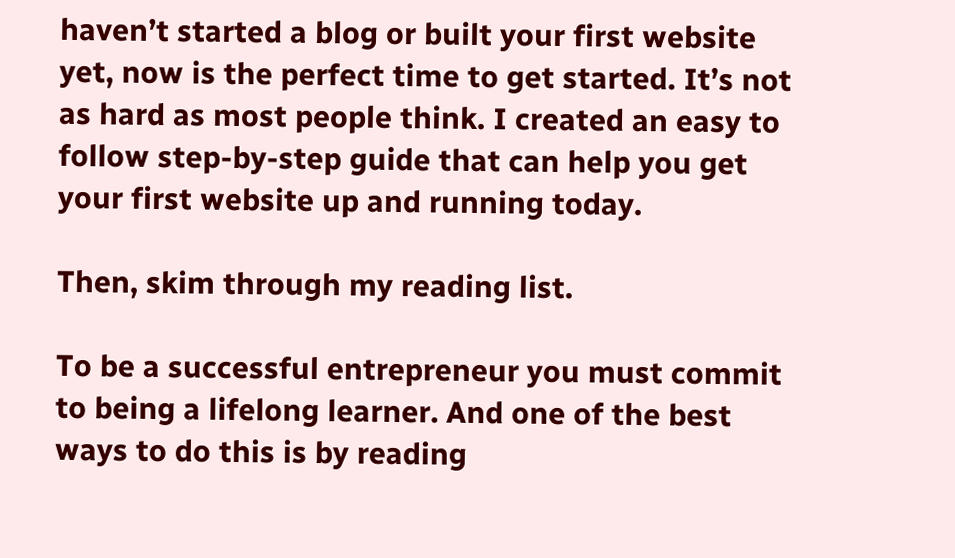haven’t started a blog or built your first website yet, now is the perfect time to get started. It’s not as hard as most people think. I created an easy to follow step-by-step guide that can help you get your first website up and running today.

Then, skim through my reading list.

To be a successful entrepreneur you must commit to being a lifelong learner. And one of the best ways to do this is by reading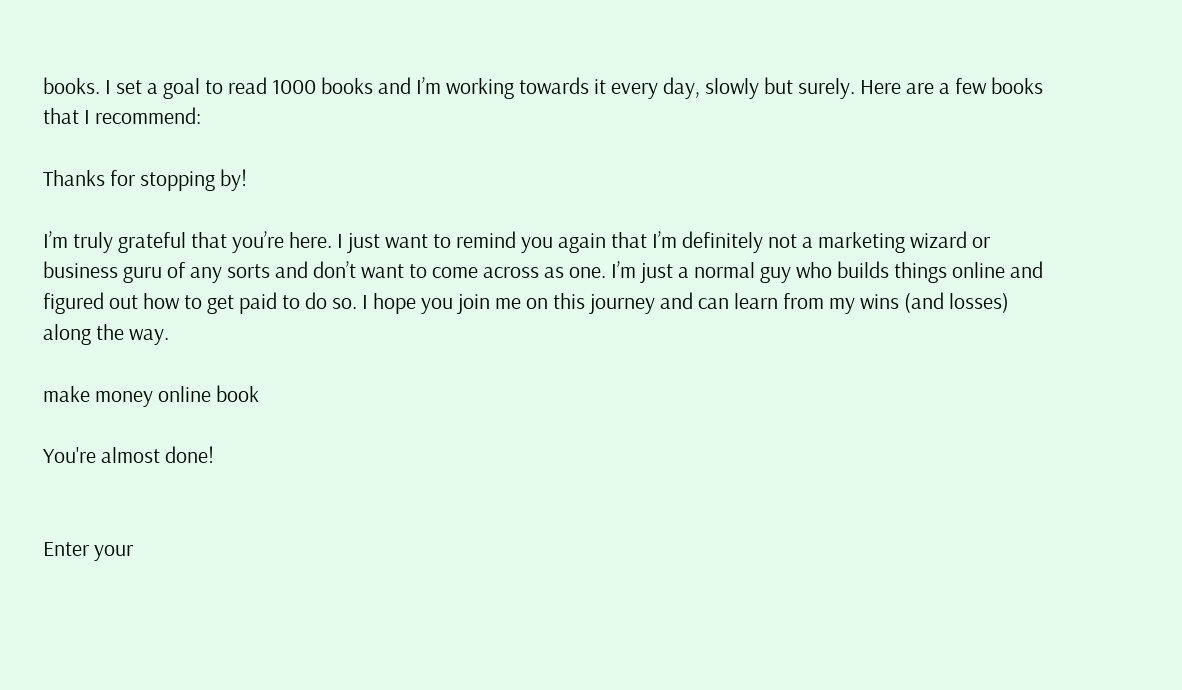books. I set a goal to read 1000 books and I’m working towards it every day, slowly but surely. Here are a few books that I recommend:

Thanks for stopping by!

I’m truly grateful that you’re here. I just want to remind you again that I’m definitely not a marketing wizard or business guru of any sorts and don’t want to come across as one. I’m just a normal guy who builds things online and figured out how to get paid to do so. I hope you join me on this journey and can learn from my wins (and losses) along the way.

make money online book

You're almost done!


Enter your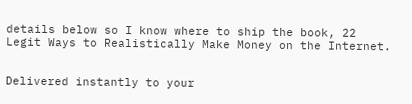details below so I know where to ship the book, 22 Legit Ways to Realistically Make Money on the Internet.


Delivered instantly to your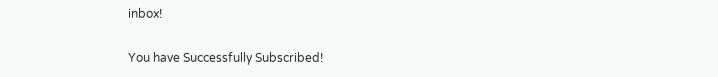inbox!

You have Successfully Subscribed!